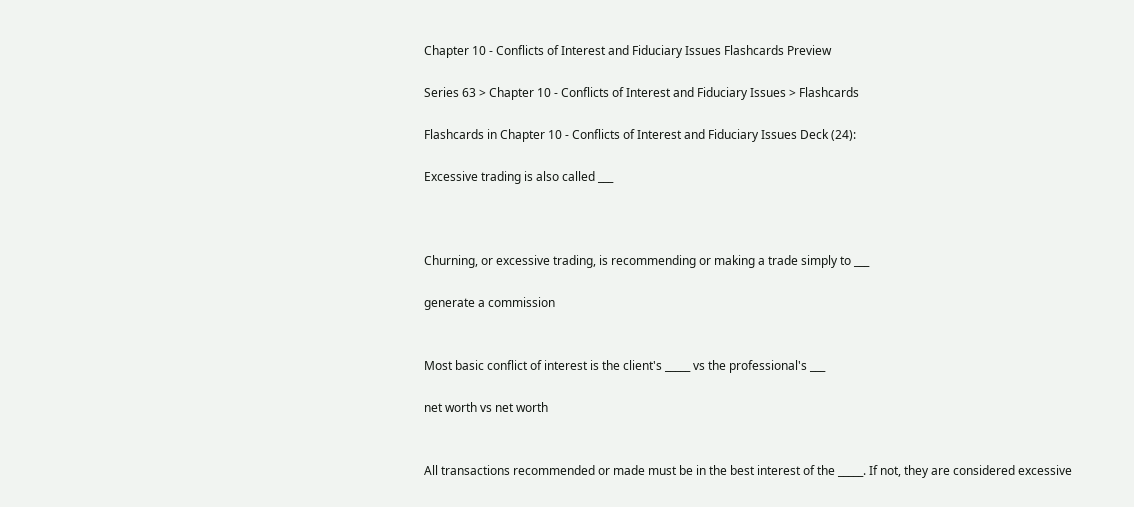Chapter 10 - Conflicts of Interest and Fiduciary Issues Flashcards Preview

Series 63 > Chapter 10 - Conflicts of Interest and Fiduciary Issues > Flashcards

Flashcards in Chapter 10 - Conflicts of Interest and Fiduciary Issues Deck (24):

Excessive trading is also called ___



Churning, or excessive trading, is recommending or making a trade simply to ___

generate a commission


Most basic conflict of interest is the client's _____ vs the professional's ___

net worth vs net worth


All transactions recommended or made must be in the best interest of the _____. If not, they are considered excessive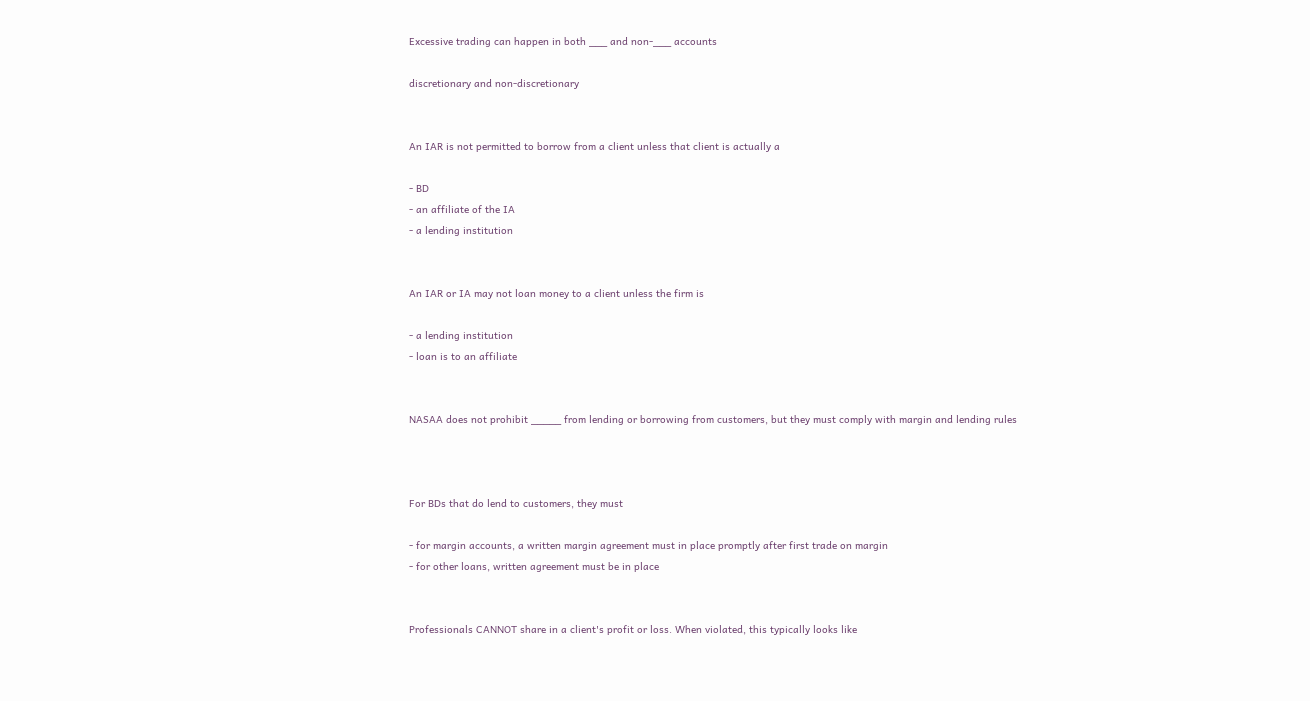Excessive trading can happen in both ___ and non-___ accounts

discretionary and non-discretionary


An IAR is not permitted to borrow from a client unless that client is actually a

- BD
- an affiliate of the IA
- a lending institution


An IAR or IA may not loan money to a client unless the firm is

- a lending institution
- loan is to an affiliate


NASAA does not prohibit _____ from lending or borrowing from customers, but they must comply with margin and lending rules



For BDs that do lend to customers, they must

- for margin accounts, a written margin agreement must in place promptly after first trade on margin
- for other loans, written agreement must be in place


Professionals CANNOT share in a client's profit or loss. When violated, this typically looks like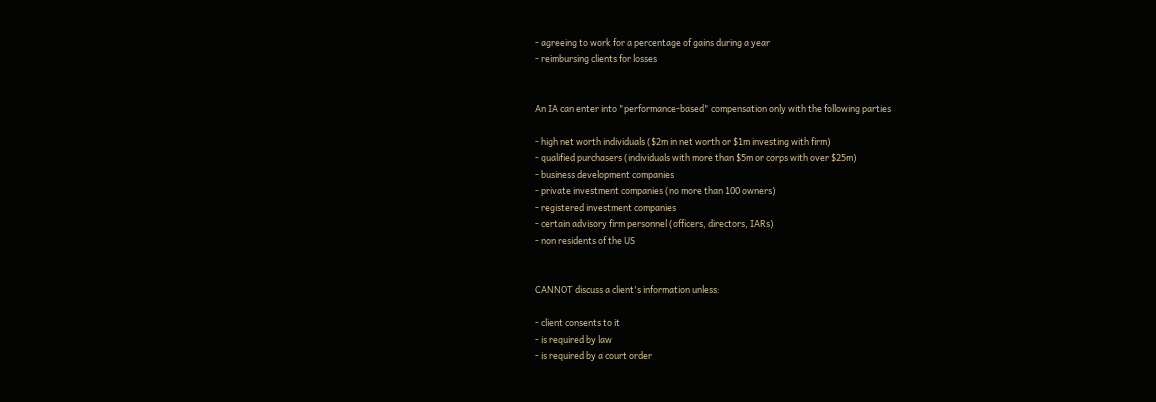- agreeing to work for a percentage of gains during a year
- reimbursing clients for losses


An IA can enter into "performance-based" compensation only with the following parties

- high net worth individuals ($2m in net worth or $1m investing with firm)
- qualified purchasers (individuals with more than $5m or corps with over $25m)
- business development companies
- private investment companies (no more than 100 owners)
- registered investment companies
- certain advisory firm personnel (officers, directors, IARs)
- non residents of the US


CANNOT discuss a client's information unless:

- client consents to it
- is required by law
- is required by a court order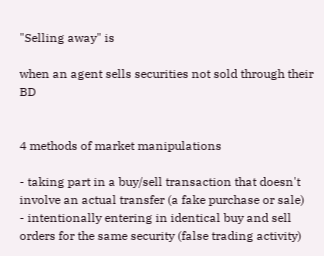"Selling away" is

when an agent sells securities not sold through their BD


4 methods of market manipulations

- taking part in a buy/sell transaction that doesn't involve an actual transfer (a fake purchase or sale)
- intentionally entering in identical buy and sell orders for the same security (false trading activity)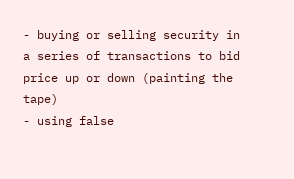- buying or selling security in a series of transactions to bid price up or down (painting the tape)
- using false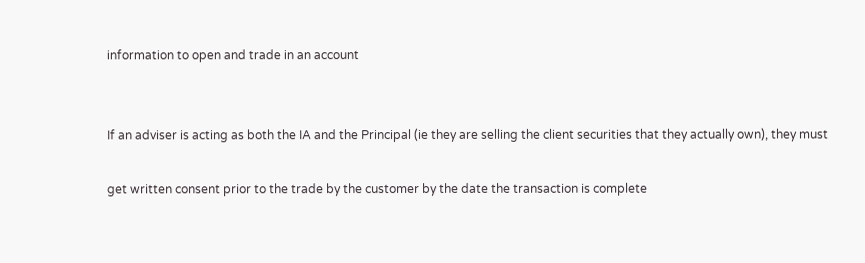information to open and trade in an account


If an adviser is acting as both the IA and the Principal (ie they are selling the client securities that they actually own), they must

get written consent prior to the trade by the customer by the date the transaction is complete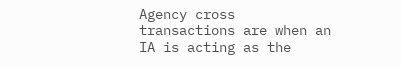Agency cross transactions are when an IA is acting as the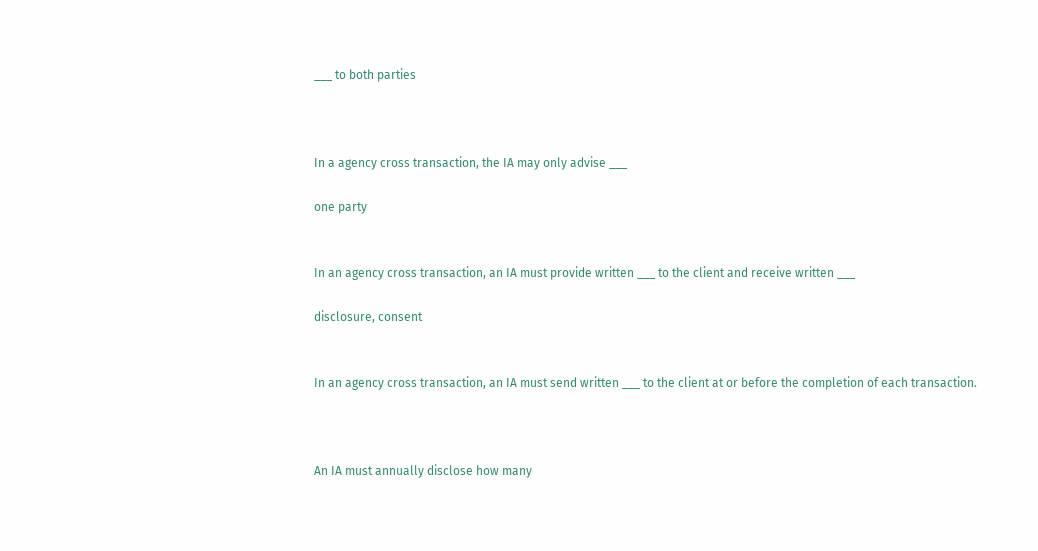___ to both parties



In a agency cross transaction, the IA may only advise ___

one party


In an agency cross transaction, an IA must provide written ___ to the client and receive written ___

disclosure, consent


In an agency cross transaction, an IA must send written ___ to the client at or before the completion of each transaction.



An IA must annually disclose how many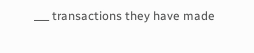___ transactions they have made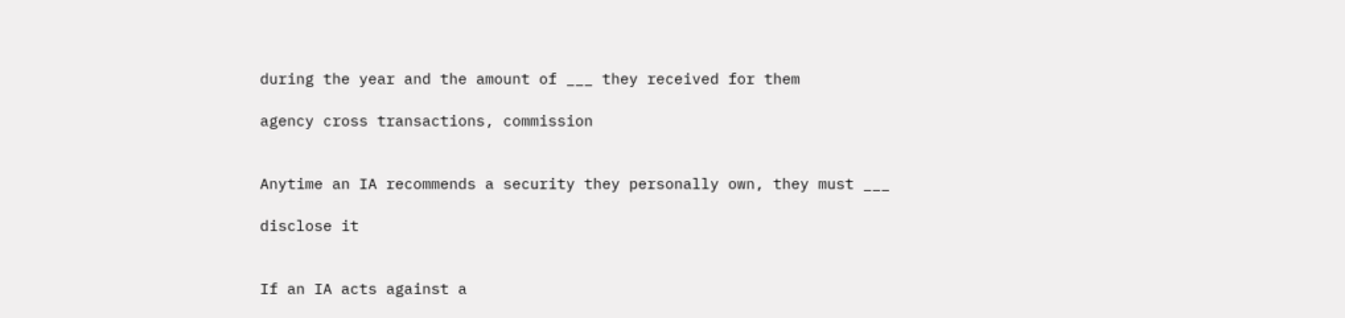during the year and the amount of ___ they received for them

agency cross transactions, commission


Anytime an IA recommends a security they personally own, they must ___

disclose it


If an IA acts against a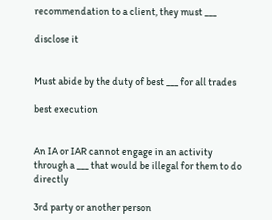recommendation to a client, they must ___

disclose it


Must abide by the duty of best ___ for all trades

best execution


An IA or IAR cannot engage in an activity through a ___ that would be illegal for them to do directly

3rd party or another person